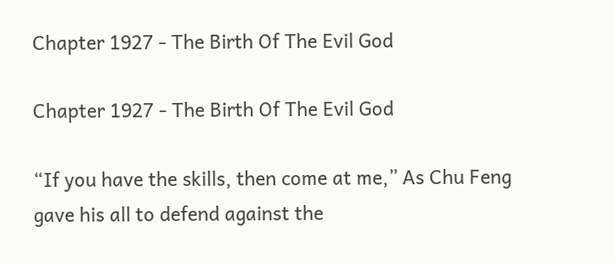Chapter 1927 - The Birth Of The Evil God

Chapter 1927 - The Birth Of The Evil God

“If you have the skills, then come at me,” As Chu Feng gave his all to defend against the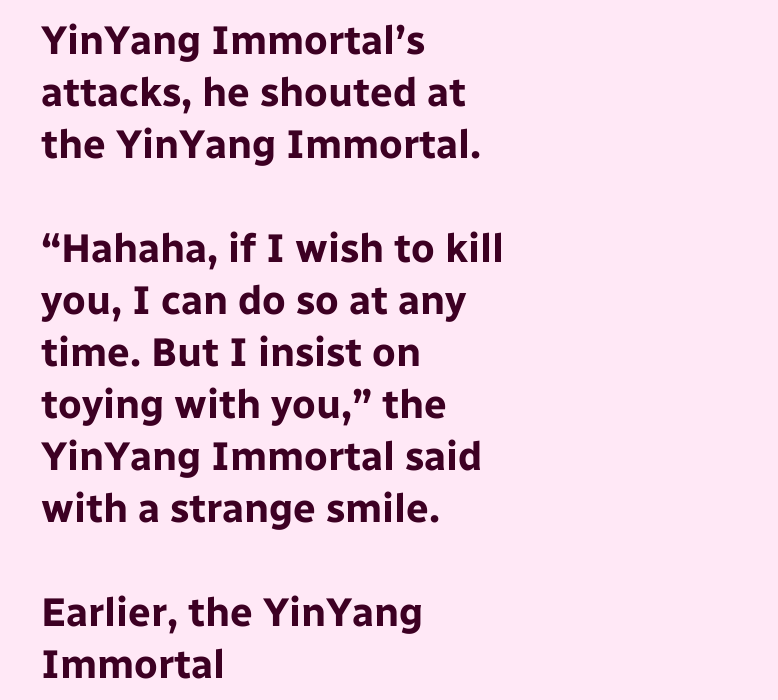YinYang Immortal’s attacks, he shouted at the YinYang Immortal.

“Hahaha, if I wish to kill you, I can do so at any time. But I insist on toying with you,” the YinYang Immortal said with a strange smile.

Earlier, the YinYang Immortal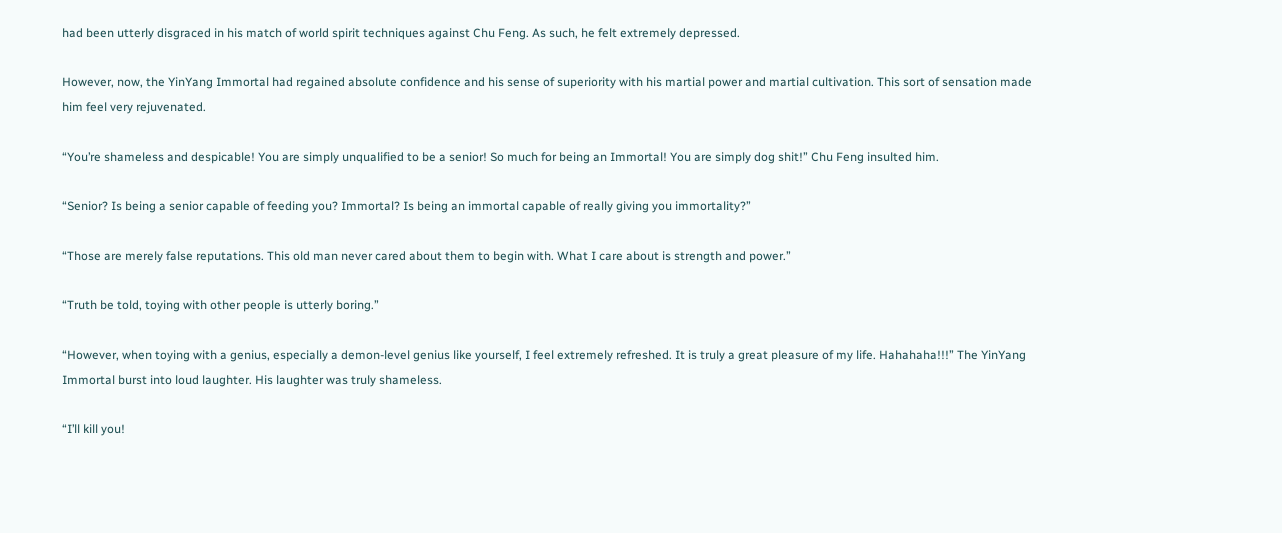had been utterly disgraced in his match of world spirit techniques against Chu Feng. As such, he felt extremely depressed.

However, now, the YinYang Immortal had regained absolute confidence and his sense of superiority with his martial power and martial cultivation. This sort of sensation made him feel very rejuvenated.

“You’re shameless and despicable! You are simply unqualified to be a senior! So much for being an Immortal! You are simply dog shit!” Chu Feng insulted him.

“Senior? Is being a senior capable of feeding you? Immortal? Is being an immortal capable of really giving you immortality?”

“Those are merely false reputations. This old man never cared about them to begin with. What I care about is strength and power.”

“Truth be told, toying with other people is utterly boring.”

“However, when toying with a genius, especially a demon-level genius like yourself, I feel extremely refreshed. It is truly a great pleasure of my life. Hahahaha!!!” The YinYang Immortal burst into loud laughter. His laughter was truly shameless.

“I’ll kill you!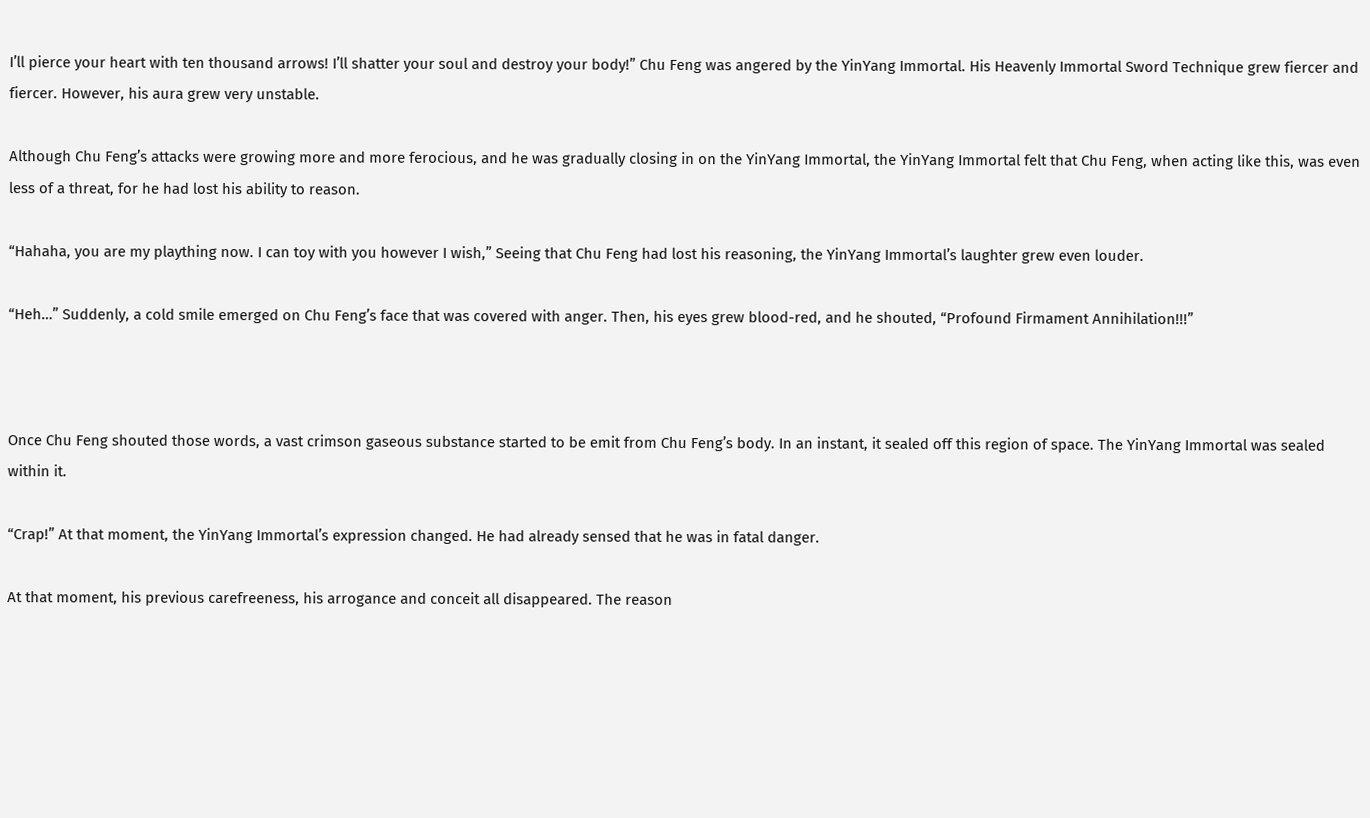I’ll pierce your heart with ten thousand arrows! I’ll shatter your soul and destroy your body!” Chu Feng was angered by the YinYang Immortal. His Heavenly Immortal Sword Technique grew fiercer and fiercer. However, his aura grew very unstable.

Although Chu Feng’s attacks were growing more and more ferocious, and he was gradually closing in on the YinYang Immortal, the YinYang Immortal felt that Chu Feng, when acting like this, was even less of a threat, for he had lost his ability to reason.

“Hahaha, you are my plaything now. I can toy with you however I wish,” Seeing that Chu Feng had lost his reasoning, the YinYang Immortal’s laughter grew even louder.

“Heh…” Suddenly, a cold smile emerged on Chu Feng’s face that was covered with anger. Then, his eyes grew blood-red, and he shouted, “Profound Firmament Annihilation!!!”



Once Chu Feng shouted those words, a vast crimson gaseous substance started to be emit from Chu Feng’s body. In an instant, it sealed off this region of space. The YinYang Immortal was sealed within it.

“Crap!” At that moment, the YinYang Immortal’s expression changed. He had already sensed that he was in fatal danger.

At that moment, his previous carefreeness, his arrogance and conceit all disappeared. The reason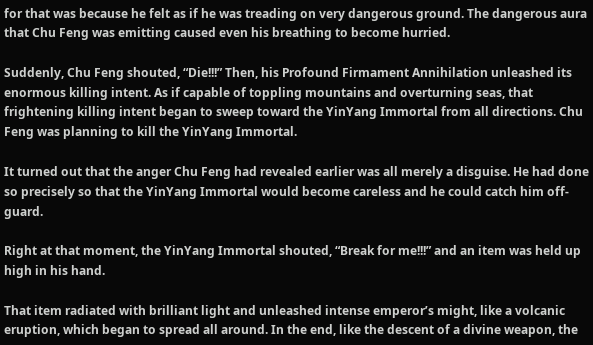for that was because he felt as if he was treading on very dangerous ground. The dangerous aura that Chu Feng was emitting caused even his breathing to become hurried.

Suddenly, Chu Feng shouted, “Die!!!” Then, his Profound Firmament Annihilation unleashed its enormous killing intent. As if capable of toppling mountains and overturning seas, that frightening killing intent began to sweep toward the YinYang Immortal from all directions. Chu Feng was planning to kill the YinYang Immortal.

It turned out that the anger Chu Feng had revealed earlier was all merely a disguise. He had done so precisely so that the YinYang Immortal would become careless and he could catch him off-guard.

Right at that moment, the YinYang Immortal shouted, “Break for me!!!” and an item was held up high in his hand.

That item radiated with brilliant light and unleashed intense emperor’s might, like a volcanic eruption, which began to spread all around. In the end, like the descent of a divine weapon, the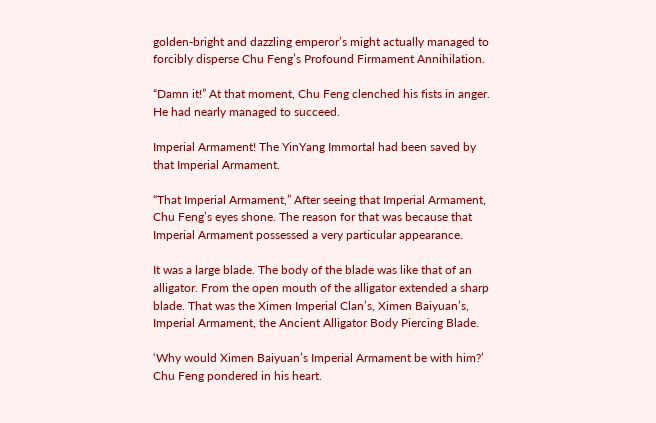golden-bright and dazzling emperor’s might actually managed to forcibly disperse Chu Feng’s Profound Firmament Annihilation.

“Damn it!” At that moment, Chu Feng clenched his fists in anger. He had nearly managed to succeed.

Imperial Armament! The YinYang Immortal had been saved by that Imperial Armament.

“That Imperial Armament,” After seeing that Imperial Armament, Chu Feng’s eyes shone. The reason for that was because that Imperial Armament possessed a very particular appearance.

It was a large blade. The body of the blade was like that of an alligator. From the open mouth of the alligator extended a sharp blade. That was the Ximen Imperial Clan’s, Ximen Baiyuan’s, Imperial Armament, the Ancient Alligator Body Piercing Blade.

‘Why would Ximen Baiyuan’s Imperial Armament be with him?’ Chu Feng pondered in his heart.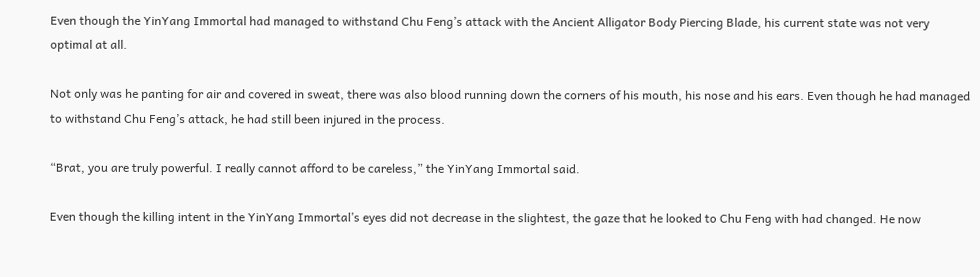Even though the YinYang Immortal had managed to withstand Chu Feng’s attack with the Ancient Alligator Body Piercing Blade, his current state was not very optimal at all.

Not only was he panting for air and covered in sweat, there was also blood running down the corners of his mouth, his nose and his ears. Even though he had managed to withstand Chu Feng’s attack, he had still been injured in the process.

“Brat, you are truly powerful. I really cannot afford to be careless,” the YinYang Immortal said.

Even though the killing intent in the YinYang Immortal’s eyes did not decrease in the slightest, the gaze that he looked to Chu Feng with had changed. He now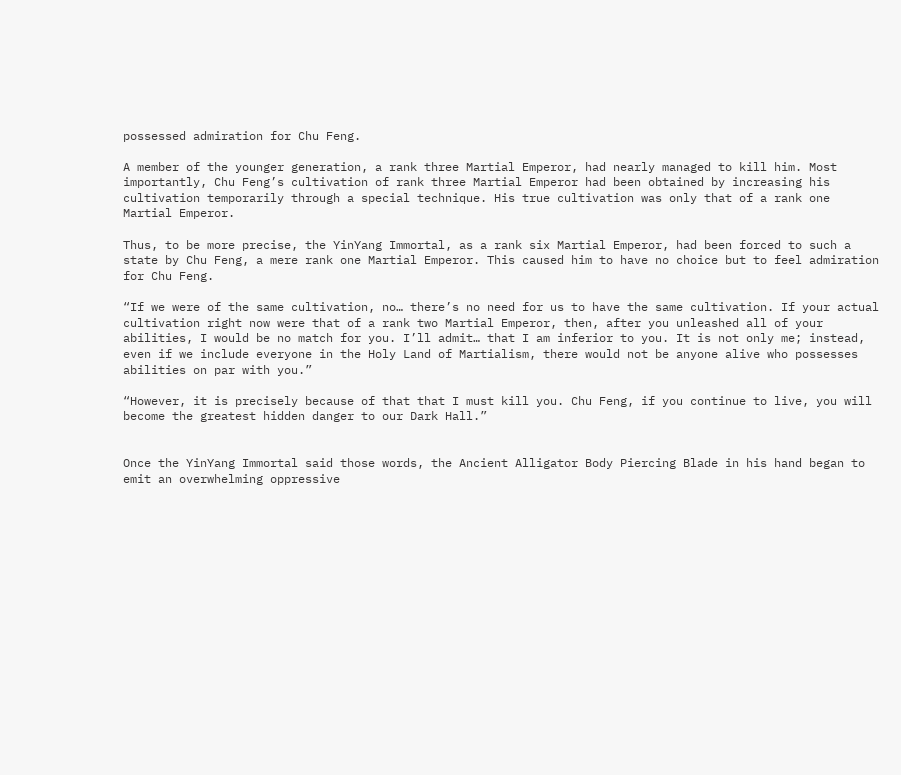possessed admiration for Chu Feng.

A member of the younger generation, a rank three Martial Emperor, had nearly managed to kill him. Most importantly, Chu Feng’s cultivation of rank three Martial Emperor had been obtained by increasing his cultivation temporarily through a special technique. His true cultivation was only that of a rank one Martial Emperor.

Thus, to be more precise, the YinYang Immortal, as a rank six Martial Emperor, had been forced to such a state by Chu Feng, a mere rank one Martial Emperor. This caused him to have no choice but to feel admiration for Chu Feng.

“If we were of the same cultivation, no… there’s no need for us to have the same cultivation. If your actual cultivation right now were that of a rank two Martial Emperor, then, after you unleashed all of your abilities, I would be no match for you. I’ll admit… that I am inferior to you. It is not only me; instead, even if we include everyone in the Holy Land of Martialism, there would not be anyone alive who possesses abilities on par with you.”

“However, it is precisely because of that that I must kill you. Chu Feng, if you continue to live, you will become the greatest hidden danger to our Dark Hall.”


Once the YinYang Immortal said those words, the Ancient Alligator Body Piercing Blade in his hand began to emit an overwhelming oppressive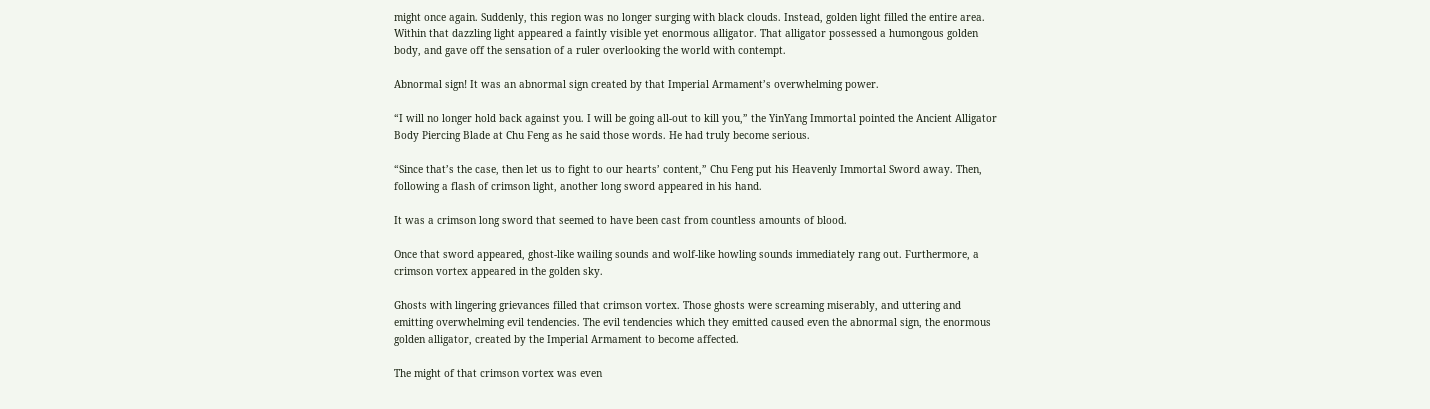might once again. Suddenly, this region was no longer surging with black clouds. Instead, golden light filled the entire area. Within that dazzling light appeared a faintly visible yet enormous alligator. That alligator possessed a humongous golden body, and gave off the sensation of a ruler overlooking the world with contempt.

Abnormal sign! It was an abnormal sign created by that Imperial Armament’s overwhelming power.

“I will no longer hold back against you. I will be going all-out to kill you,” the YinYang Immortal pointed the Ancient Alligator Body Piercing Blade at Chu Feng as he said those words. He had truly become serious.

“Since that’s the case, then let us to fight to our hearts’ content,” Chu Feng put his Heavenly Immortal Sword away. Then, following a flash of crimson light, another long sword appeared in his hand.

It was a crimson long sword that seemed to have been cast from countless amounts of blood.

Once that sword appeared, ghost-like wailing sounds and wolf-like howling sounds immediately rang out. Furthermore, a crimson vortex appeared in the golden sky.

Ghosts with lingering grievances filled that crimson vortex. Those ghosts were screaming miserably, and uttering and emitting overwhelming evil tendencies. The evil tendencies which they emitted caused even the abnormal sign, the enormous golden alligator, created by the Imperial Armament to become affected.

The might of that crimson vortex was even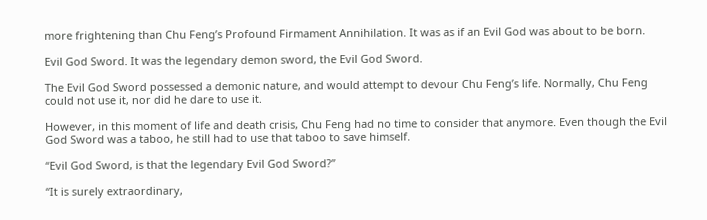more frightening than Chu Feng’s Profound Firmament Annihilation. It was as if an Evil God was about to be born.

Evil God Sword. It was the legendary demon sword, the Evil God Sword.

The Evil God Sword possessed a demonic nature, and would attempt to devour Chu Feng’s life. Normally, Chu Feng could not use it, nor did he dare to use it.

However, in this moment of life and death crisis, Chu Feng had no time to consider that anymore. Even though the Evil God Sword was a taboo, he still had to use that taboo to save himself.

“Evil God Sword, is that the legendary Evil God Sword?”

“It is surely extraordinary,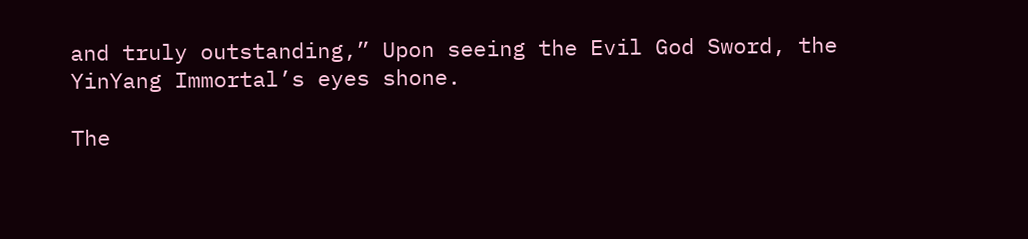and truly outstanding,” Upon seeing the Evil God Sword, the YinYang Immortal’s eyes shone.

The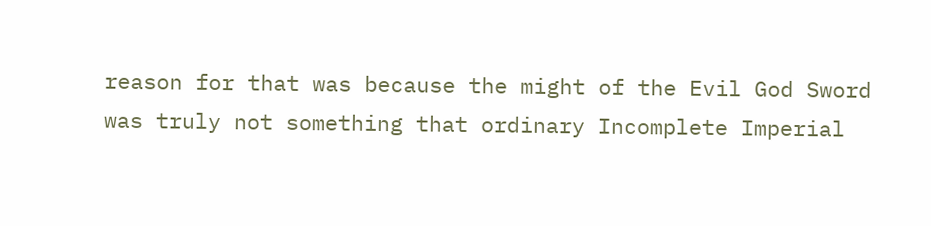reason for that was because the might of the Evil God Sword was truly not something that ordinary Incomplete Imperial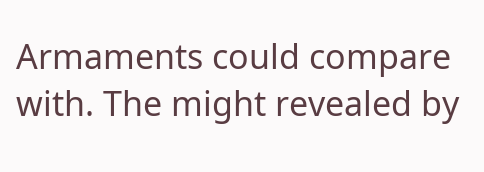Armaments could compare with. The might revealed by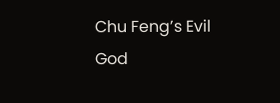Chu Feng’s Evil God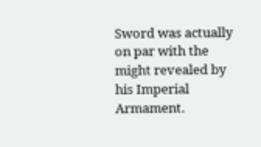Sword was actually on par with the might revealed by his Imperial Armament.